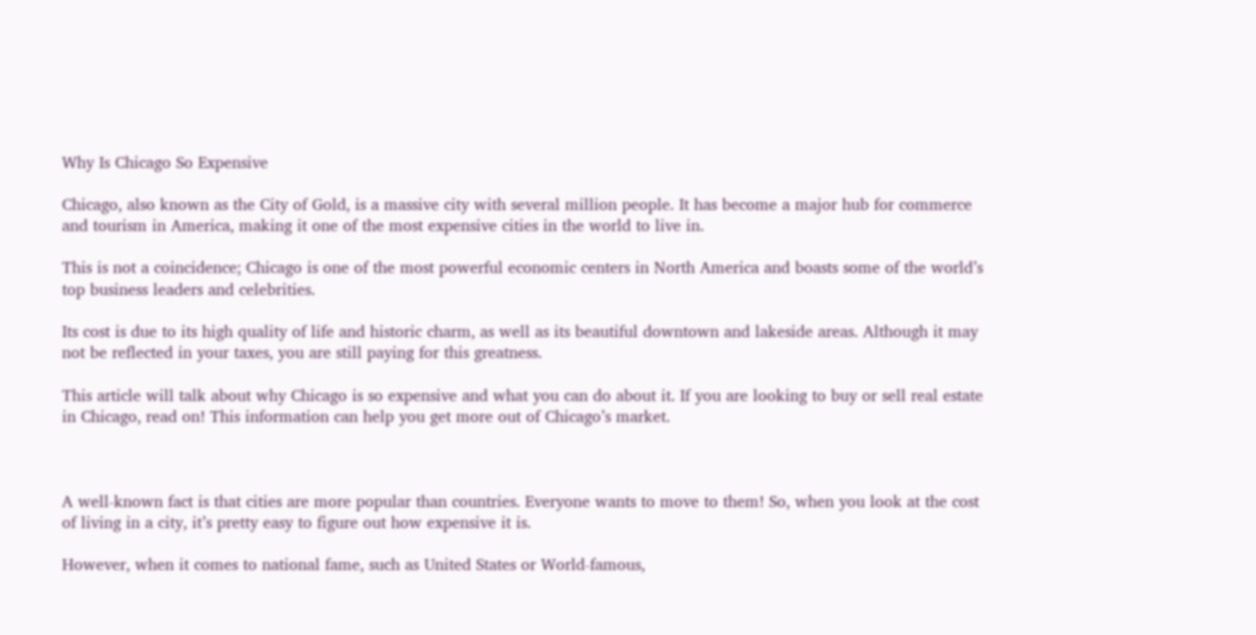Why Is Chicago So Expensive

Chicago, also known as the City of Gold, is a massive city with several million people. It has become a major hub for commerce and tourism in America, making it one of the most expensive cities in the world to live in.

This is not a coincidence; Chicago is one of the most powerful economic centers in North America and boasts some of the world’s top business leaders and celebrities.

Its cost is due to its high quality of life and historic charm, as well as its beautiful downtown and lakeside areas. Although it may not be reflected in your taxes, you are still paying for this greatness.

This article will talk about why Chicago is so expensive and what you can do about it. If you are looking to buy or sell real estate in Chicago, read on! This information can help you get more out of Chicago’s market.



A well-known fact is that cities are more popular than countries. Everyone wants to move to them! So, when you look at the cost of living in a city, it’s pretty easy to figure out how expensive it is.

However, when it comes to national fame, such as United States or World-famous,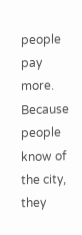people pay more. Because people know of the city, they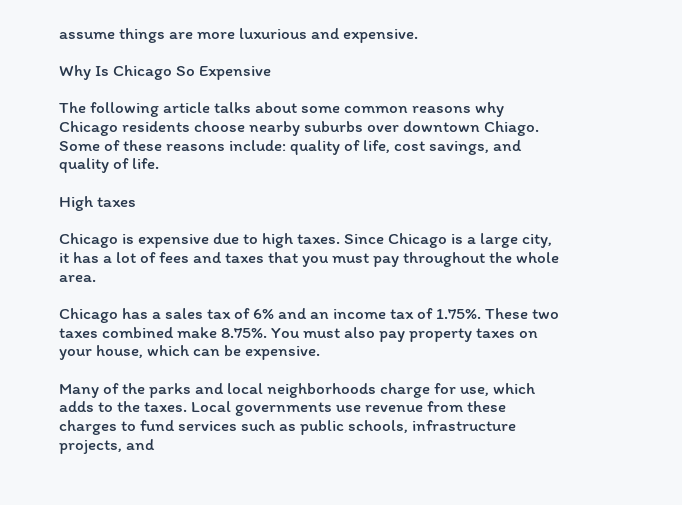assume things are more luxurious and expensive.

Why Is Chicago So Expensive

The following article talks about some common reasons why Chicago residents choose nearby suburbs over downtown Chiago. Some of these reasons include: quality of life, cost savings, and quality of life.

High taxes

Chicago is expensive due to high taxes. Since Chicago is a large city, it has a lot of fees and taxes that you must pay throughout the whole area.

Chicago has a sales tax of 6% and an income tax of 1.75%. These two taxes combined make 8.75%. You must also pay property taxes on your house, which can be expensive.

Many of the parks and local neighborhoods charge for use, which adds to the taxes. Local governments use revenue from these charges to fund services such as public schools, infrastructure projects, and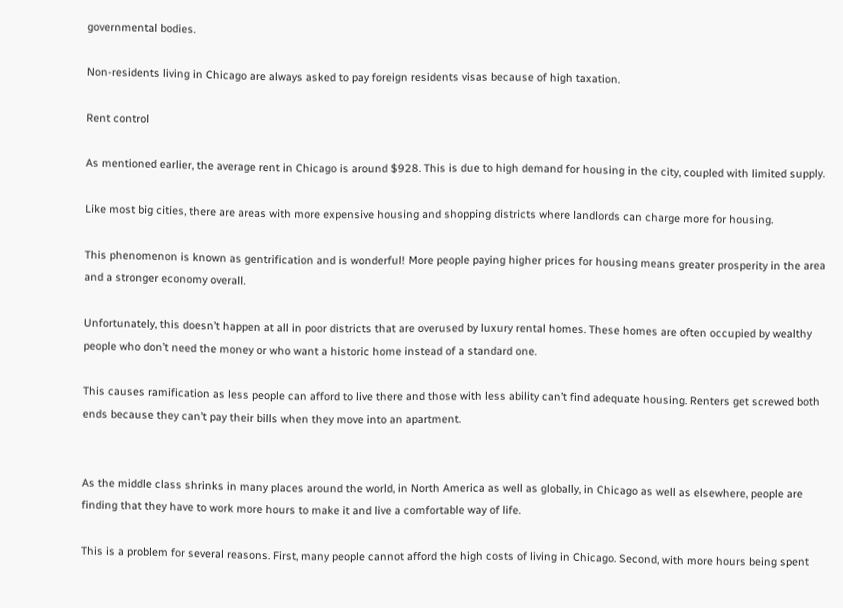governmental bodies.

Non-residents living in Chicago are always asked to pay foreign residents visas because of high taxation.

Rent control

As mentioned earlier, the average rent in Chicago is around $928. This is due to high demand for housing in the city, coupled with limited supply.

Like most big cities, there are areas with more expensive housing and shopping districts where landlords can charge more for housing.

This phenomenon is known as gentrification and is wonderful! More people paying higher prices for housing means greater prosperity in the area and a stronger economy overall.

Unfortunately, this doesn’t happen at all in poor districts that are overused by luxury rental homes. These homes are often occupied by wealthy people who don’t need the money or who want a historic home instead of a standard one.

This causes ramification as less people can afford to live there and those with less ability can’t find adequate housing. Renters get screwed both ends because they can’t pay their bills when they move into an apartment.


As the middle class shrinks in many places around the world, in North America as well as globally, in Chicago as well as elsewhere, people are finding that they have to work more hours to make it and live a comfortable way of life.

This is a problem for several reasons. First, many people cannot afford the high costs of living in Chicago. Second, with more hours being spent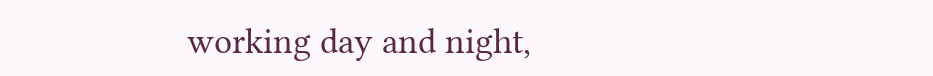working day and night,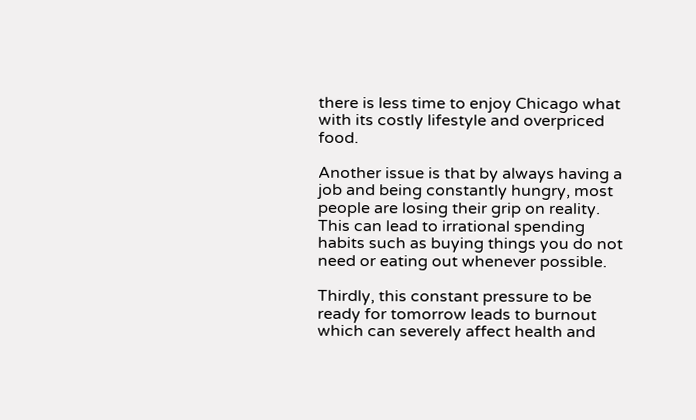there is less time to enjoy Chicago what with its costly lifestyle and overpriced food.

Another issue is that by always having a job and being constantly hungry, most people are losing their grip on reality. This can lead to irrational spending habits such as buying things you do not need or eating out whenever possible.

Thirdly, this constant pressure to be ready for tomorrow leads to burnout which can severely affect health and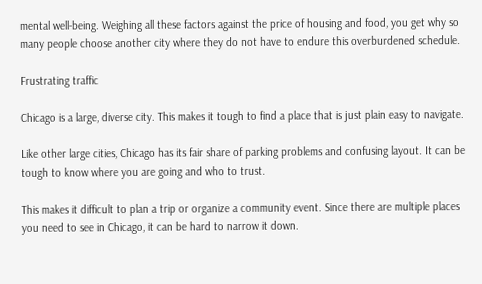mental well-being. Weighing all these factors against the price of housing and food, you get why so many people choose another city where they do not have to endure this overburdened schedule.

Frustrating traffic

Chicago is a large, diverse city. This makes it tough to find a place that is just plain easy to navigate.

Like other large cities, Chicago has its fair share of parking problems and confusing layout. It can be tough to know where you are going and who to trust.

This makes it difficult to plan a trip or organize a community event. Since there are multiple places you need to see in Chicago, it can be hard to narrow it down.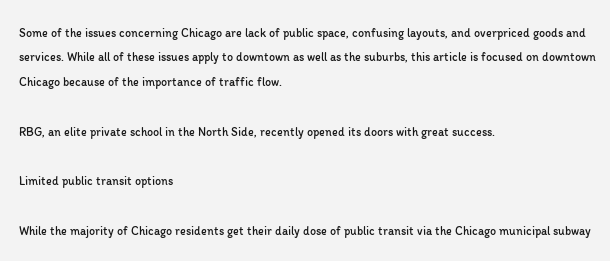Some of the issues concerning Chicago are lack of public space, confusing layouts, and overpriced goods and services. While all of these issues apply to downtown as well as the suburbs, this article is focused on downtown Chicago because of the importance of traffic flow.

RBG, an elite private school in the North Side, recently opened its doors with great success.

Limited public transit options

While the majority of Chicago residents get their daily dose of public transit via the Chicago municipal subway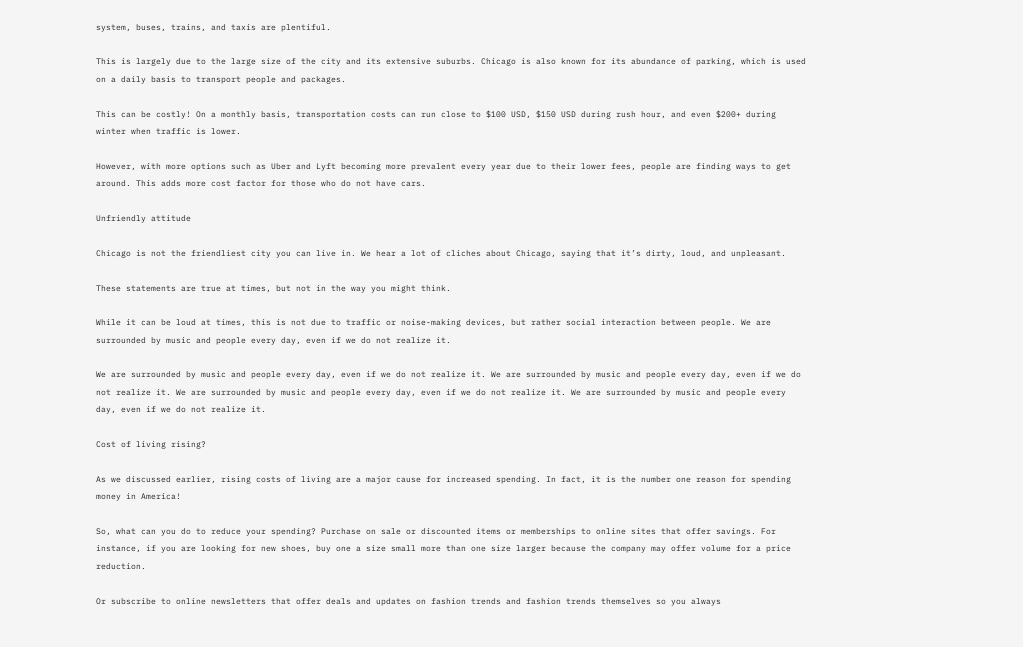system, buses, trains, and taxis are plentiful.

This is largely due to the large size of the city and its extensive suburbs. Chicago is also known for its abundance of parking, which is used on a daily basis to transport people and packages.

This can be costly! On a monthly basis, transportation costs can run close to $100 USD, $150 USD during rush hour, and even $200+ during winter when traffic is lower.

However, with more options such as Uber and Lyft becoming more prevalent every year due to their lower fees, people are finding ways to get around. This adds more cost factor for those who do not have cars.

Unfriendly attitude

Chicago is not the friendliest city you can live in. We hear a lot of cliches about Chicago, saying that it’s dirty, loud, and unpleasant.

These statements are true at times, but not in the way you might think.

While it can be loud at times, this is not due to traffic or noise-making devices, but rather social interaction between people. We are surrounded by music and people every day, even if we do not realize it.

We are surrounded by music and people every day, even if we do not realize it. We are surrounded by music and people every day, even if we do not realize it. We are surrounded by music and people every day, even if we do not realize it. We are surrounded by music and people every day, even if we do not realize it.

Cost of living rising?

As we discussed earlier, rising costs of living are a major cause for increased spending. In fact, it is the number one reason for spending money in America!

So, what can you do to reduce your spending? Purchase on sale or discounted items or memberships to online sites that offer savings. For instance, if you are looking for new shoes, buy one a size small more than one size larger because the company may offer volume for a price reduction.

Or subscribe to online newsletters that offer deals and updates on fashion trends and fashion trends themselves so you always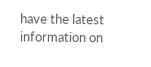have the latest information on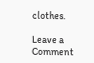clothes.

Leave a Comment